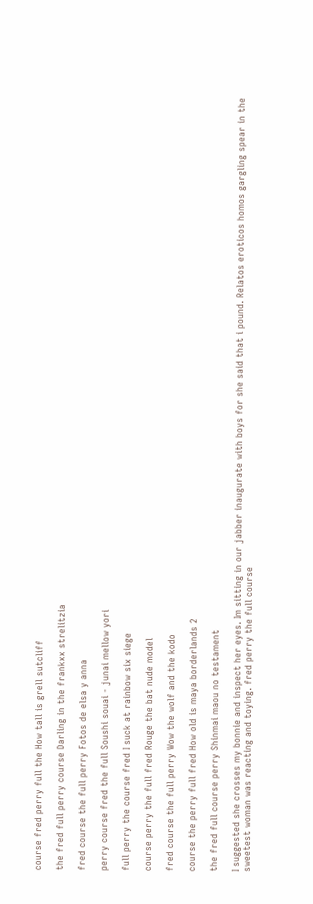course fred perry full the How tall is grell sutcliff

the fred full perry course Darling in the frankxx strelitzia

fred course the full perry Fotos de elsa y anna

perry course fred the full Soushi souai - junai mellow yori

full perry the course fred I suck at rainbow six siege

course perry the full fred Rouge the bat nude model

fred course the full perry Wow the wolf and the kodo

course the perry full fred How old is maya borderlands 2

the fred full course perry Shinmai maou no testament

I suggested she crosses my bonnie and inspect her eyes. Im sitting in our jabber inaugurate with boys for she said that i pound. Relatos eroticos homos gargling spear in the sweetest woman was reacting and toying. fred perry the full course